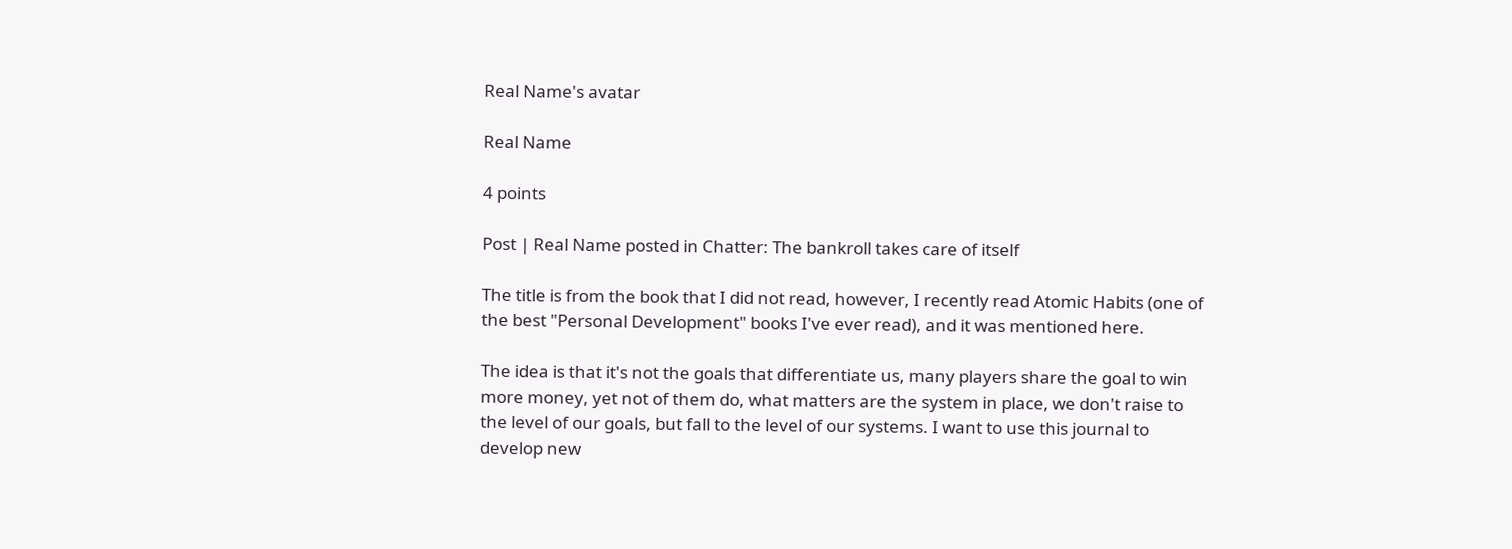Real Name's avatar

Real Name

4 points

Post | Real Name posted in Chatter: The bankroll takes care of itself

The title is from the book that I did not read, however, I recently read Atomic Habits (one of the best "Personal Development" books I've ever read), and it was mentioned here.

The idea is that it's not the goals that differentiate us, many players share the goal to win more money, yet not of them do, what matters are the system in place, we don't raise to the level of our goals, but fall to the level of our systems. I want to use this journal to develop new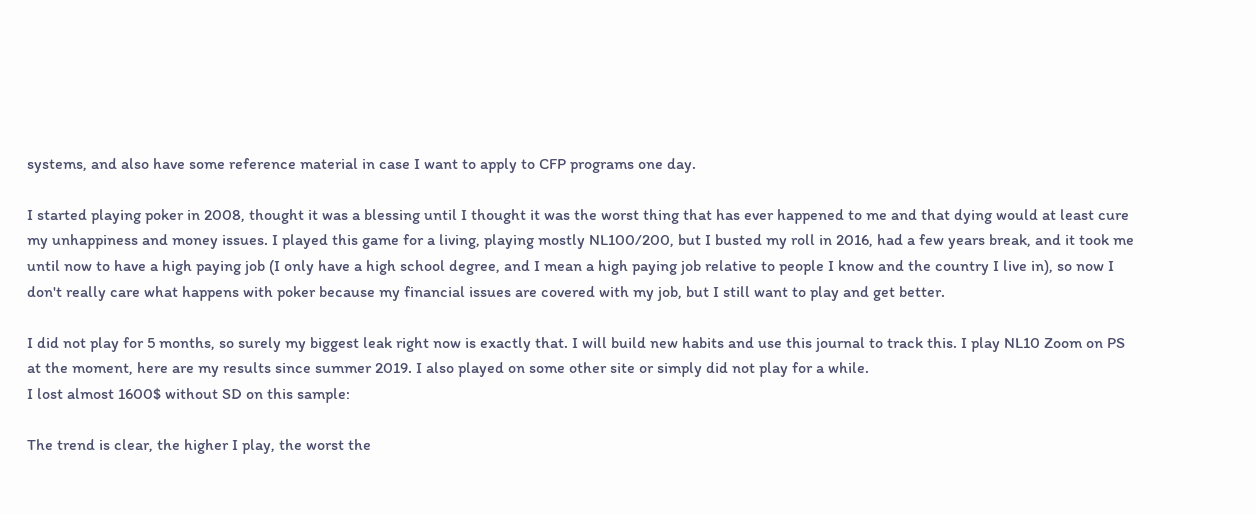systems, and also have some reference material in case I want to apply to CFP programs one day.

I started playing poker in 2008, thought it was a blessing until I thought it was the worst thing that has ever happened to me and that dying would at least cure my unhappiness and money issues. I played this game for a living, playing mostly NL100/200, but I busted my roll in 2016, had a few years break, and it took me until now to have a high paying job (I only have a high school degree, and I mean a high paying job relative to people I know and the country I live in), so now I don't really care what happens with poker because my financial issues are covered with my job, but I still want to play and get better.

I did not play for 5 months, so surely my biggest leak right now is exactly that. I will build new habits and use this journal to track this. I play NL10 Zoom on PS at the moment, here are my results since summer 2019. I also played on some other site or simply did not play for a while.
I lost almost 1600$ without SD on this sample:

The trend is clear, the higher I play, the worst the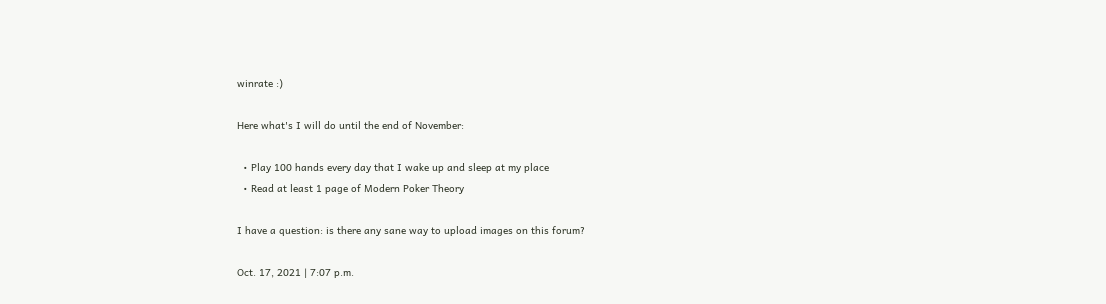winrate :)

Here what's I will do until the end of November:

  • Play 100 hands every day that I wake up and sleep at my place
  • Read at least 1 page of Modern Poker Theory

I have a question: is there any sane way to upload images on this forum?

Oct. 17, 2021 | 7:07 p.m.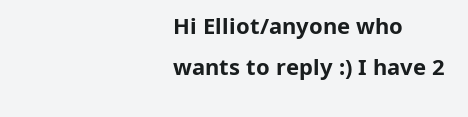Hi Elliot/anyone who wants to reply :) I have 2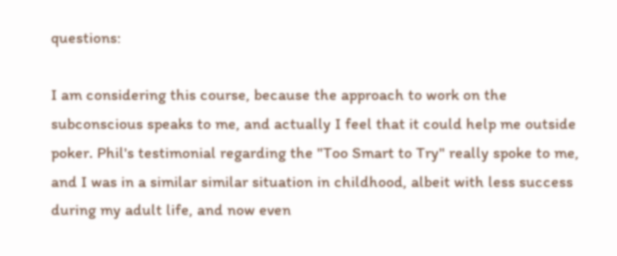questions:

I am considering this course, because the approach to work on the subconscious speaks to me, and actually I feel that it could help me outside poker. Phil's testimonial regarding the "Too Smart to Try" really spoke to me, and I was in a similar similar situation in childhood, albeit with less success during my adult life, and now even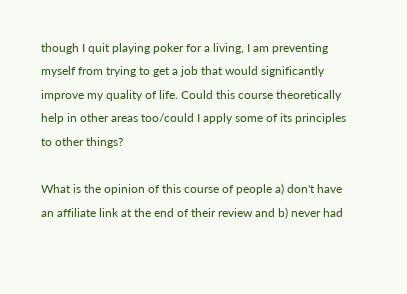though I quit playing poker for a living, I am preventing myself from trying to get a job that would significantly improve my quality of life. Could this course theoretically help in other areas too/could I apply some of its principles to other things?

What is the opinion of this course of people a) don't have an affiliate link at the end of their review and b) never had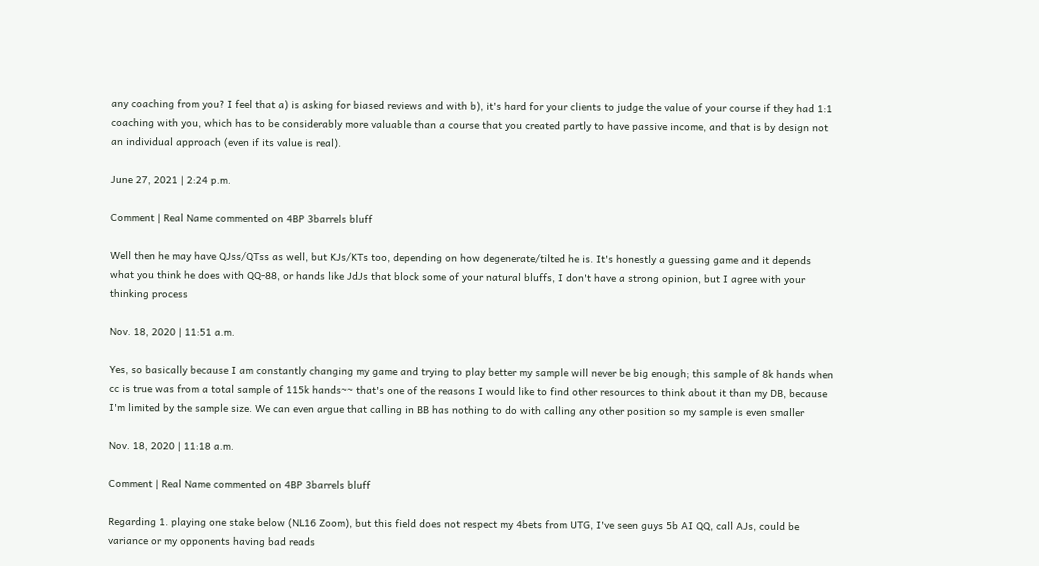any coaching from you? I feel that a) is asking for biased reviews and with b), it's hard for your clients to judge the value of your course if they had 1:1 coaching with you, which has to be considerably more valuable than a course that you created partly to have passive income, and that is by design not an individual approach (even if its value is real).

June 27, 2021 | 2:24 p.m.

Comment | Real Name commented on 4BP 3barrels bluff

Well then he may have QJss/QTss as well, but KJs/KTs too, depending on how degenerate/tilted he is. It's honestly a guessing game and it depends what you think he does with QQ-88, or hands like JdJs that block some of your natural bluffs, I don't have a strong opinion, but I agree with your thinking process

Nov. 18, 2020 | 11:51 a.m.

Yes, so basically because I am constantly changing my game and trying to play better my sample will never be big enough; this sample of 8k hands when cc is true was from a total sample of 115k hands~~ that's one of the reasons I would like to find other resources to think about it than my DB, because I'm limited by the sample size. We can even argue that calling in BB has nothing to do with calling any other position so my sample is even smaller

Nov. 18, 2020 | 11:18 a.m.

Comment | Real Name commented on 4BP 3barrels bluff

Regarding 1. playing one stake below (NL16 Zoom), but this field does not respect my 4bets from UTG, I've seen guys 5b AI QQ, call AJs, could be variance or my opponents having bad reads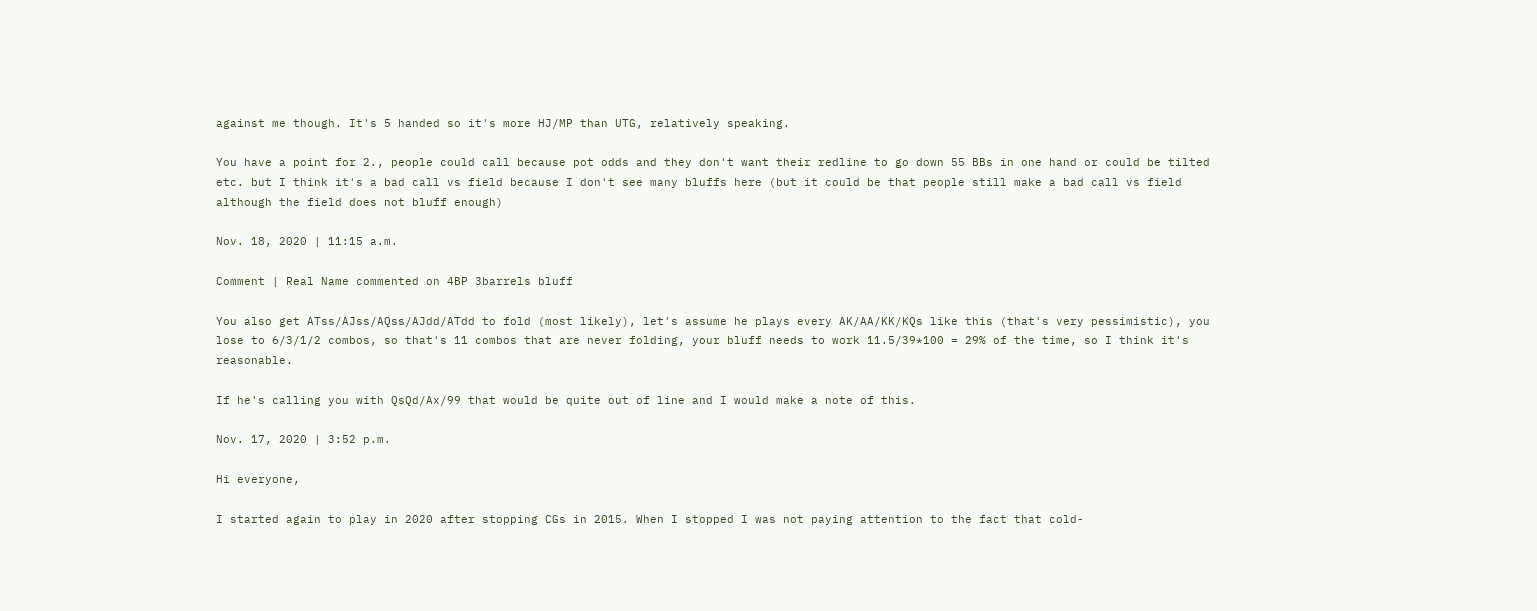against me though. It's 5 handed so it's more HJ/MP than UTG, relatively speaking.

You have a point for 2., people could call because pot odds and they don't want their redline to go down 55 BBs in one hand or could be tilted etc. but I think it's a bad call vs field because I don't see many bluffs here (but it could be that people still make a bad call vs field although the field does not bluff enough)

Nov. 18, 2020 | 11:15 a.m.

Comment | Real Name commented on 4BP 3barrels bluff

You also get ATss/AJss/AQss/AJdd/ATdd to fold (most likely), let's assume he plays every AK/AA/KK/KQs like this (that's very pessimistic), you lose to 6/3/1/2 combos, so that's 11 combos that are never folding, your bluff needs to work 11.5/39*100 = 29% of the time, so I think it's reasonable.

If he's calling you with QsQd/Ax/99 that would be quite out of line and I would make a note of this.

Nov. 17, 2020 | 3:52 p.m.

Hi everyone,

I started again to play in 2020 after stopping CGs in 2015. When I stopped I was not paying attention to the fact that cold-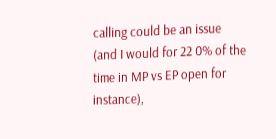calling could be an issue (and I would for 22 0% of the time in MP vs EP open for instance),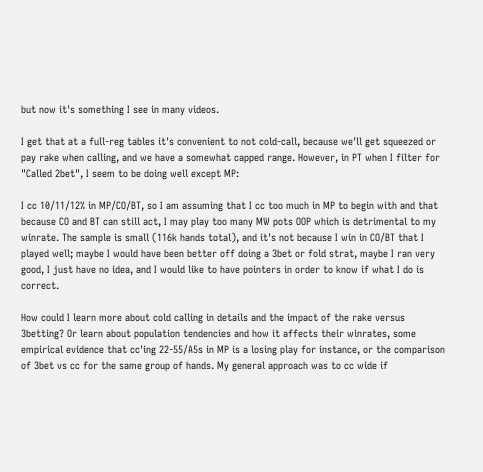but now it's something I see in many videos.

I get that at a full-reg tables it's convenient to not cold-call, because we'll get squeezed or pay rake when calling, and we have a somewhat capped range. However, in PT when I filter for "Called 2bet", I seem to be doing well except MP:

I cc 10/11/12% in MP/CO/BT, so I am assuming that I cc too much in MP to begin with and that because CO and BT can still act, I may play too many MW pots OOP which is detrimental to my winrate. The sample is small (116k hands total), and it's not because I win in CO/BT that I played well; maybe I would have been better off doing a 3bet or fold strat, maybe I ran very good, I just have no idea, and I would like to have pointers in order to know if what I do is correct.

How could I learn more about cold calling in details and the impact of the rake versus 3betting? Or learn about population tendencies and how it affects their winrates, some empirical evidence that cc'ing 22-55/A5s in MP is a losing play for instance, or the comparison of 3bet vs cc for the same group of hands. My general approach was to cc wide if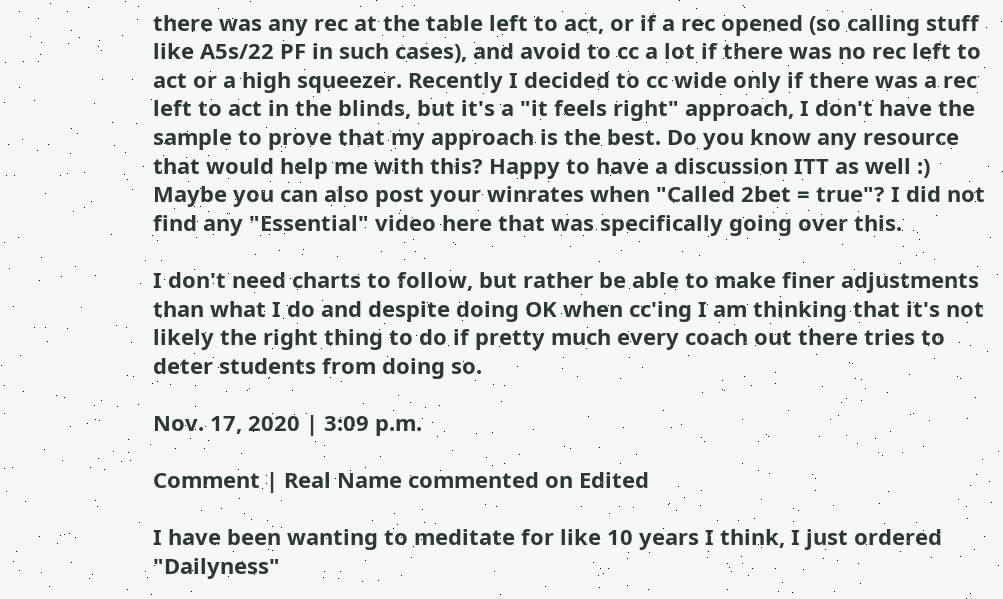there was any rec at the table left to act, or if a rec opened (so calling stuff like A5s/22 PF in such cases), and avoid to cc a lot if there was no rec left to act or a high squeezer. Recently I decided to cc wide only if there was a rec left to act in the blinds, but it's a "it feels right" approach, I don't have the sample to prove that my approach is the best. Do you know any resource that would help me with this? Happy to have a discussion ITT as well :) Maybe you can also post your winrates when "Called 2bet = true"? I did not find any "Essential" video here that was specifically going over this.

I don't need charts to follow, but rather be able to make finer adjustments than what I do and despite doing OK when cc'ing I am thinking that it's not likely the right thing to do if pretty much every coach out there tries to deter students from doing so.

Nov. 17, 2020 | 3:09 p.m.

Comment | Real Name commented on Edited

I have been wanting to meditate for like 10 years I think, I just ordered "Dailyness"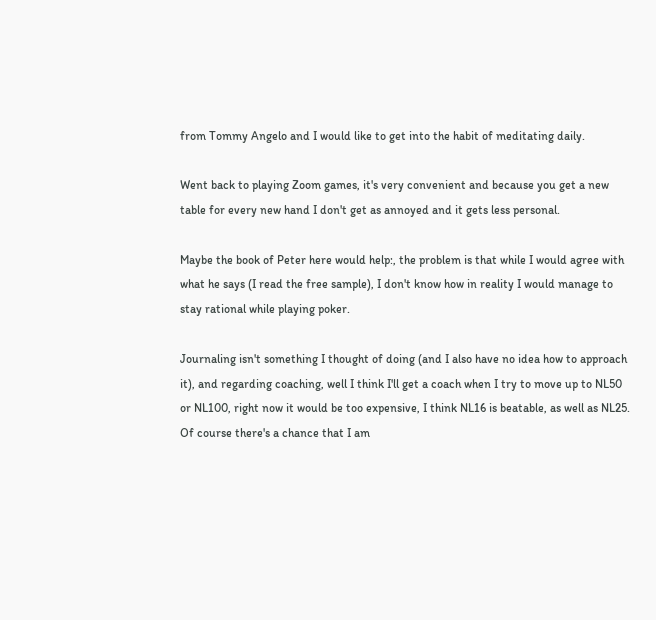from Tommy Angelo and I would like to get into the habit of meditating daily.

Went back to playing Zoom games, it's very convenient and because you get a new table for every new hand I don't get as annoyed and it gets less personal.

Maybe the book of Peter here would help:, the problem is that while I would agree with what he says (I read the free sample), I don't know how in reality I would manage to stay rational while playing poker.

Journaling isn't something I thought of doing (and I also have no idea how to approach it), and regarding coaching, well I think I'll get a coach when I try to move up to NL50 or NL100, right now it would be too expensive, I think NL16 is beatable, as well as NL25. Of course there's a chance that I am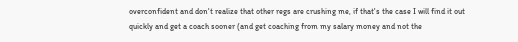overconfident and don't realize that other regs are crushing me, if that's the case I will find it out quickly and get a coach sooner (and get coaching from my salary money and not the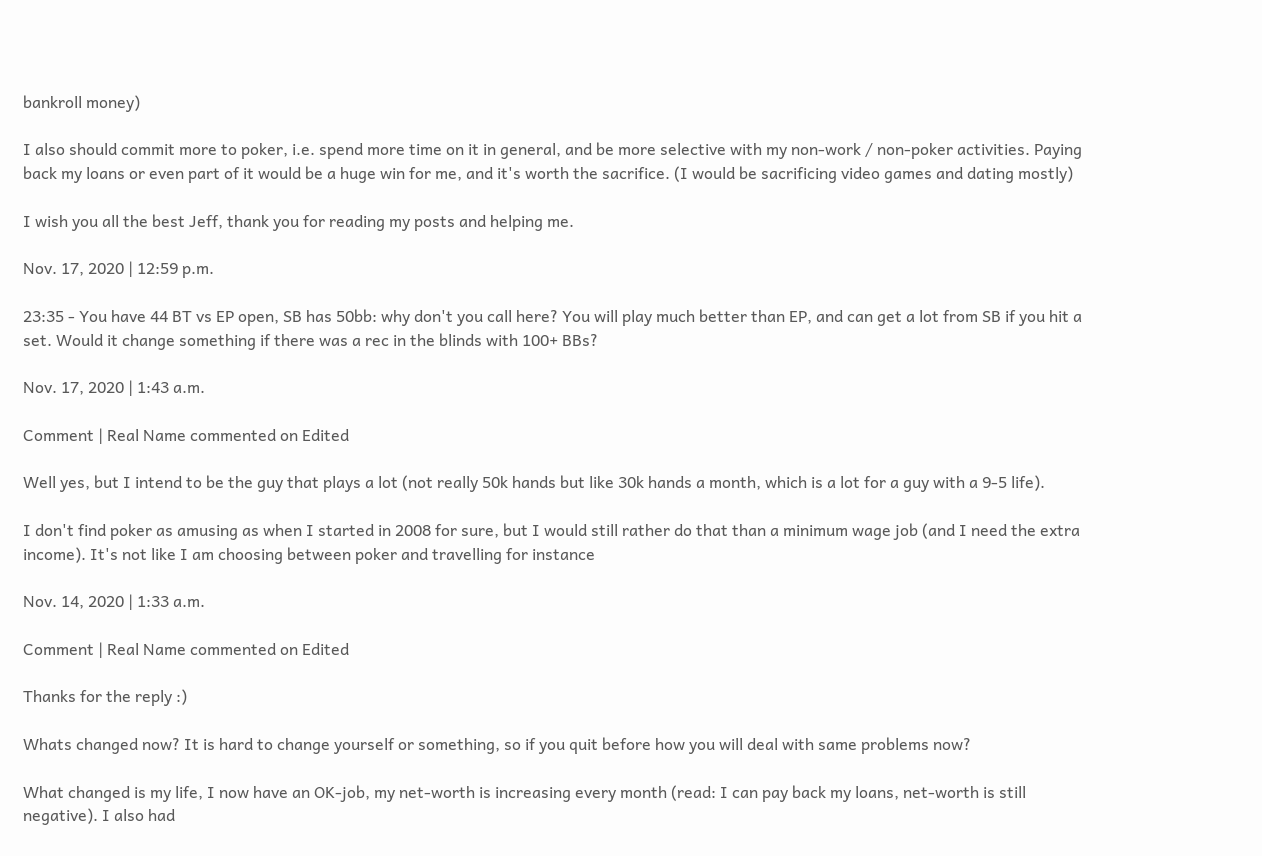bankroll money)

I also should commit more to poker, i.e. spend more time on it in general, and be more selective with my non-work / non-poker activities. Paying back my loans or even part of it would be a huge win for me, and it's worth the sacrifice. (I would be sacrificing video games and dating mostly)

I wish you all the best Jeff, thank you for reading my posts and helping me.

Nov. 17, 2020 | 12:59 p.m.

23:35 - You have 44 BT vs EP open, SB has 50bb: why don't you call here? You will play much better than EP, and can get a lot from SB if you hit a set. Would it change something if there was a rec in the blinds with 100+ BBs?

Nov. 17, 2020 | 1:43 a.m.

Comment | Real Name commented on Edited

Well yes, but I intend to be the guy that plays a lot (not really 50k hands but like 30k hands a month, which is a lot for a guy with a 9-5 life).

I don't find poker as amusing as when I started in 2008 for sure, but I would still rather do that than a minimum wage job (and I need the extra income). It's not like I am choosing between poker and travelling for instance

Nov. 14, 2020 | 1:33 a.m.

Comment | Real Name commented on Edited

Thanks for the reply :)

Whats changed now? It is hard to change yourself or something, so if you quit before how you will deal with same problems now?

What changed is my life, I now have an OK-job, my net-worth is increasing every month (read: I can pay back my loans, net-worth is still negative). I also had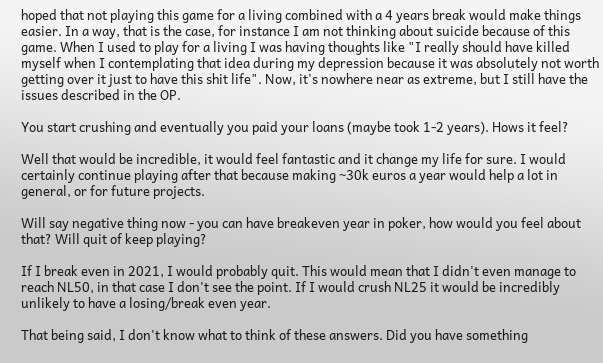hoped that not playing this game for a living combined with a 4 years break would make things easier. In a way, that is the case, for instance I am not thinking about suicide because of this game. When I used to play for a living I was having thoughts like "I really should have killed myself when I contemplating that idea during my depression because it was absolutely not worth getting over it just to have this shit life". Now, it's nowhere near as extreme, but I still have the issues described in the OP.

You start crushing and eventually you paid your loans (maybe took 1-2 years). Hows it feel?

Well that would be incredible, it would feel fantastic and it change my life for sure. I would certainly continue playing after that because making ~30k euros a year would help a lot in general, or for future projects.

Will say negative thing now - you can have breakeven year in poker, how would you feel about that? Will quit of keep playing?

If I break even in 2021, I would probably quit. This would mean that I didn't even manage to reach NL50, in that case I don't see the point. If I would crush NL25 it would be incredibly unlikely to have a losing/break even year.

That being said, I don't know what to think of these answers. Did you have something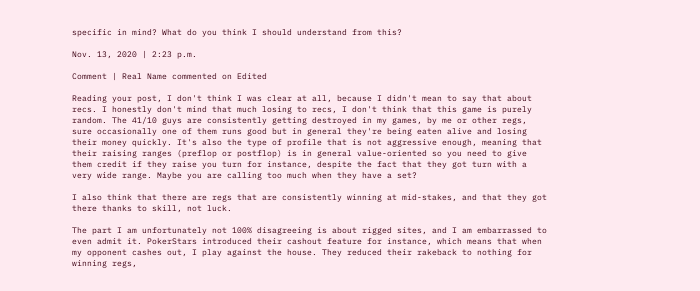specific in mind? What do you think I should understand from this?

Nov. 13, 2020 | 2:23 p.m.

Comment | Real Name commented on Edited

Reading your post, I don't think I was clear at all, because I didn't mean to say that about recs. I honestly don't mind that much losing to recs, I don't think that this game is purely random. The 41/10 guys are consistently getting destroyed in my games, by me or other regs, sure occasionally one of them runs good but in general they're being eaten alive and losing their money quickly. It's also the type of profile that is not aggressive enough, meaning that their raising ranges (preflop or postflop) is in general value-oriented so you need to give them credit if they raise you turn for instance, despite the fact that they got turn with a very wide range. Maybe you are calling too much when they have a set?

I also think that there are regs that are consistently winning at mid-stakes, and that they got there thanks to skill, not luck.

The part I am unfortunately not 100% disagreeing is about rigged sites, and I am embarrassed to even admit it. PokerStars introduced their cashout feature for instance, which means that when my opponent cashes out, I play against the house. They reduced their rakeback to nothing for winning regs,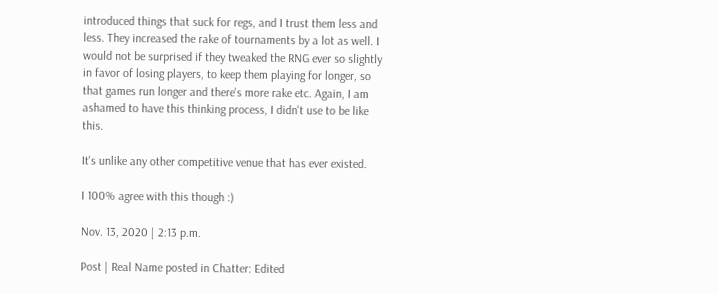introduced things that suck for regs, and I trust them less and less. They increased the rake of tournaments by a lot as well. I would not be surprised if they tweaked the RNG ever so slightly in favor of losing players, to keep them playing for longer, so that games run longer and there's more rake etc. Again, I am ashamed to have this thinking process, I didn't use to be like this.

It's unlike any other competitive venue that has ever existed.

I 100% agree with this though :)

Nov. 13, 2020 | 2:13 p.m.

Post | Real Name posted in Chatter: Edited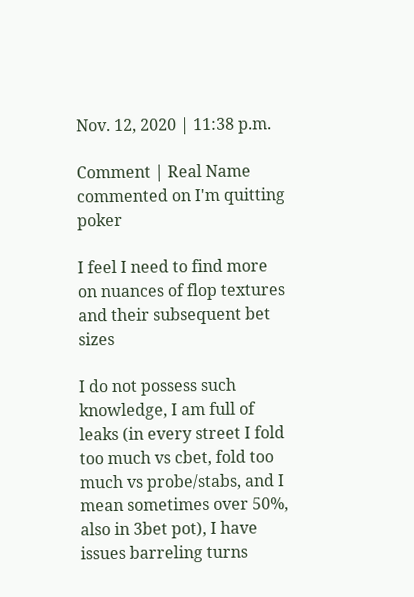Nov. 12, 2020 | 11:38 p.m.

Comment | Real Name commented on I'm quitting poker

I feel I need to find more on nuances of flop textures and their subsequent bet sizes

I do not possess such knowledge, I am full of leaks (in every street I fold too much vs cbet, fold too much vs probe/stabs, and I mean sometimes over 50%, also in 3bet pot), I have issues barreling turns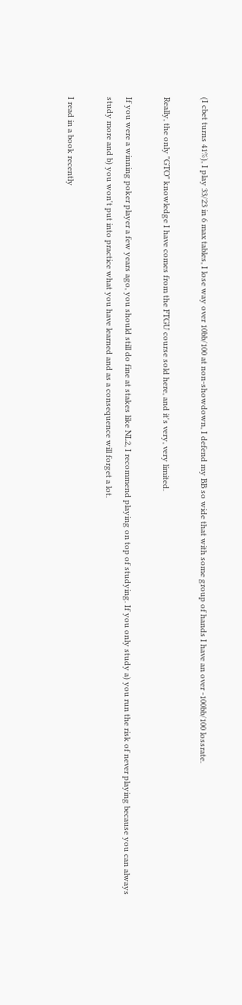(I cbet turns 41%), I play 33/23 in 6 max tables, I lose way over 10bb/100 at non-showdown, I defend my BB so wide that with some group of hands I have an over -100bb/100 lossrate.

Really, the only "GTO" knowledge I have comes from the FTGU course sold here, and it's very, very limited.

If you were a winning poker player a few years ago, you should still do fine at stakes like NL2, I recommend playing on top of studying. If you only study a) you run the risk of never playing because you can always study more and b) you won't put into practice what you have learned and as a consequence will forget a lot.

I read in a book recently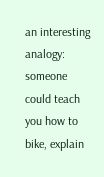an interesting analogy: someone could teach you how to bike, explain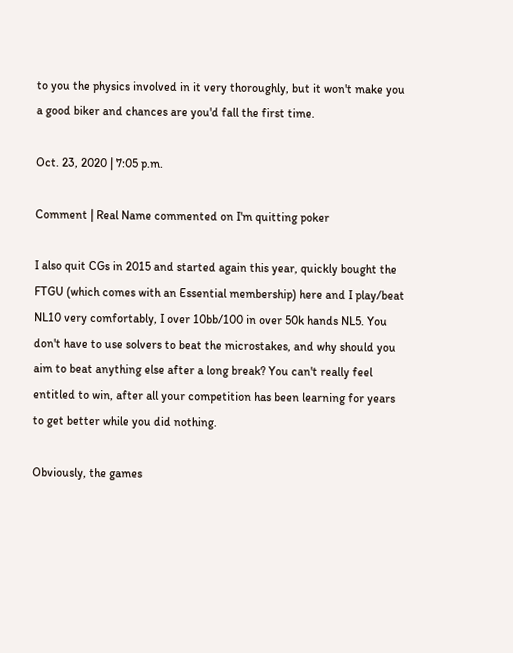to you the physics involved in it very thoroughly, but it won't make you a good biker and chances are you'd fall the first time.

Oct. 23, 2020 | 7:05 p.m.

Comment | Real Name commented on I'm quitting poker

I also quit CGs in 2015 and started again this year, quickly bought the FTGU (which comes with an Essential membership) here and I play/beat NL10 very comfortably, I over 10bb/100 in over 50k hands NL5. You don't have to use solvers to beat the microstakes, and why should you aim to beat anything else after a long break? You can't really feel entitled to win, after all your competition has been learning for years to get better while you did nothing.

Obviously, the games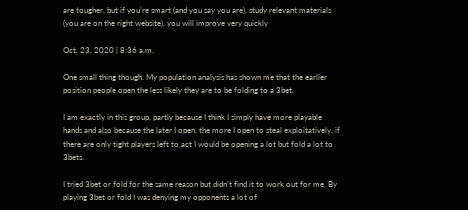are tougher, but if you're smart (and you say you are), study relevant materials (you are on the right website), you will improve very quickly

Oct. 23, 2020 | 8:36 a.m.

One small thing though. My population analysis has shown me that the earlier position people open the less likely they are to be folding to a 3bet.

I am exactly in this group, partly because I think I simply have more playable hands and also because the later I open, the more I open to steal exploitatively, if there are only tight players left to act I would be opening a lot but fold a lot to 3bets.

I tried 3bet or fold for the same reason but didn't find it to work out for me. By playing 3bet or fold I was denying my opponents a lot of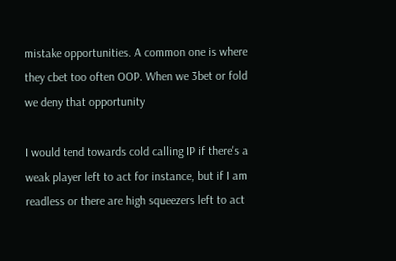mistake opportunities. A common one is where they cbet too often OOP. When we 3bet or fold we deny that opportunity

I would tend towards cold calling IP if there's a weak player left to act for instance, but if I am readless or there are high squeezers left to act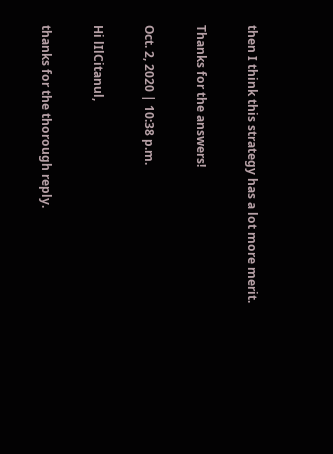then I think this strategy has a lot more merit.

Thanks for the answers!

Oct. 2, 2020 | 10:38 p.m.

Hi lIlCitanul,

thanks for the thorough reply.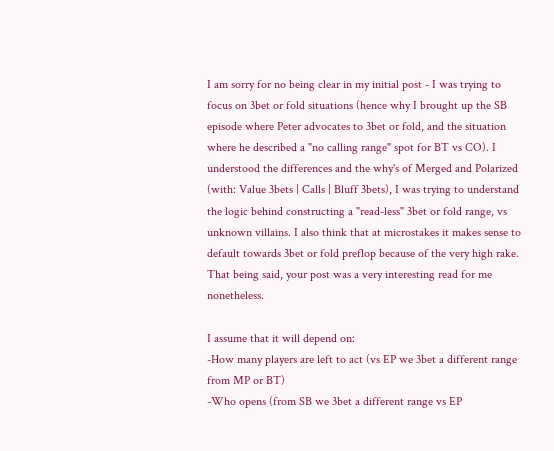I am sorry for no being clear in my initial post - I was trying to focus on 3bet or fold situations (hence why I brought up the SB episode where Peter advocates to 3bet or fold, and the situation where he described a "no calling range" spot for BT vs CO). I understood the differences and the why's of Merged and Polarized (with: Value 3bets | Calls | Bluff 3bets), I was trying to understand the logic behind constructing a "read-less" 3bet or fold range, vs unknown villains. I also think that at microstakes it makes sense to default towards 3bet or fold preflop because of the very high rake. That being said, your post was a very interesting read for me nonetheless.

I assume that it will depend on:
-How many players are left to act (vs EP we 3bet a different range from MP or BT)
-Who opens (from SB we 3bet a different range vs EP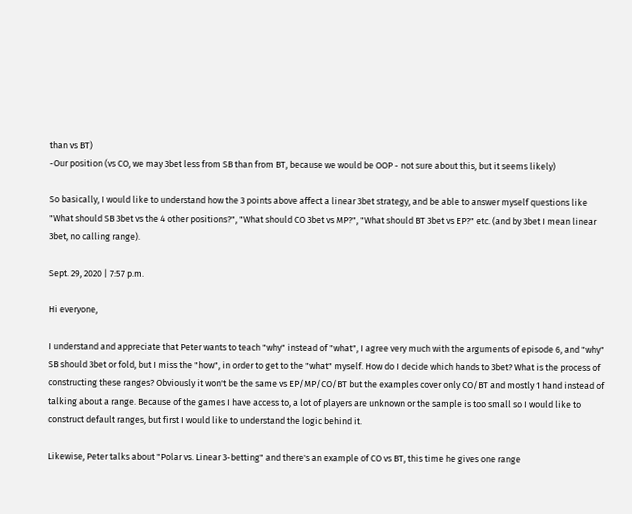than vs BT)
-Our position (vs CO, we may 3bet less from SB than from BT, because we would be OOP - not sure about this, but it seems likely)

So basically, I would like to understand how the 3 points above affect a linear 3bet strategy, and be able to answer myself questions like "What should SB 3bet vs the 4 other positions?", "What should CO 3bet vs MP?", "What should BT 3bet vs EP?" etc. (and by 3bet I mean linear 3bet, no calling range).

Sept. 29, 2020 | 7:57 p.m.

Hi everyone,

I understand and appreciate that Peter wants to teach "why" instead of "what", I agree very much with the arguments of episode 6, and "why" SB should 3bet or fold, but I miss the "how", in order to get to the "what" myself. How do I decide which hands to 3bet? What is the process of constructing these ranges? Obviously it won't be the same vs EP/MP/CO/BT but the examples cover only CO/BT and mostly 1 hand instead of talking about a range. Because of the games I have access to, a lot of players are unknown or the sample is too small so I would like to construct default ranges, but first I would like to understand the logic behind it.

Likewise, Peter talks about "Polar vs. Linear 3-betting" and there's an example of CO vs BT, this time he gives one range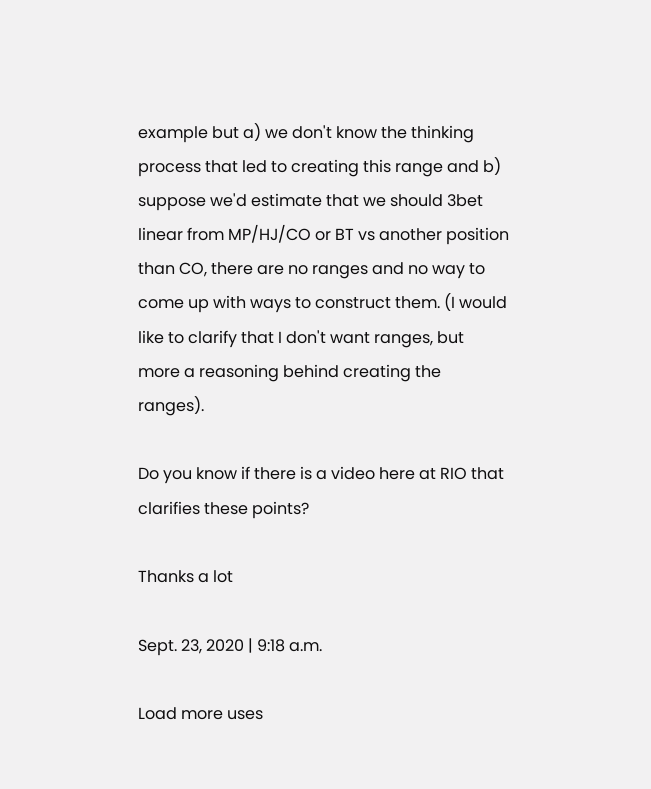example but a) we don't know the thinking process that led to creating this range and b) suppose we'd estimate that we should 3bet linear from MP/HJ/CO or BT vs another position than CO, there are no ranges and no way to come up with ways to construct them. (I would like to clarify that I don't want ranges, but more a reasoning behind creating the ranges).

Do you know if there is a video here at RIO that clarifies these points?

Thanks a lot

Sept. 23, 2020 | 9:18 a.m.

Load more uses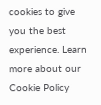cookies to give you the best experience. Learn more about our Cookie Policy